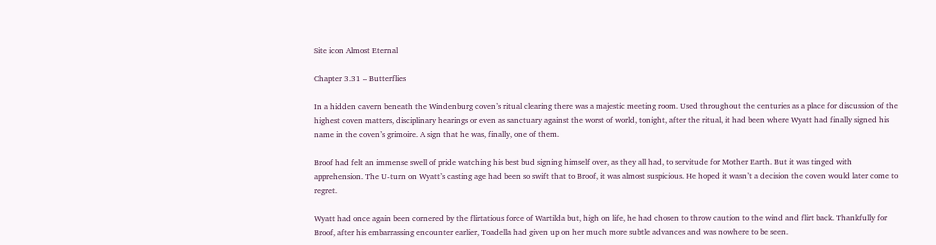Site icon Almost Eternal

Chapter 3.31 – Butterflies

In a hidden cavern beneath the Windenburg coven’s ritual clearing there was a majestic meeting room. Used throughout the centuries as a place for discussion of the highest coven matters, disciplinary hearings or even as sanctuary against the worst of world, tonight, after the ritual, it had been where Wyatt had finally signed his name in the coven’s grimoire. A sign that he was, finally, one of them.

Broof had felt an immense swell of pride watching his best bud signing himself over, as they all had, to servitude for Mother Earth. But it was tinged with apprehension. The U-turn on Wyatt’s casting age had been so swift that to Broof, it was almost suspicious. He hoped it wasn’t a decision the coven would later come to regret.

Wyatt had once again been cornered by the flirtatious force of Wartilda but, high on life, he had chosen to throw caution to the wind and flirt back. Thankfully for Broof, after his embarrassing encounter earlier, Toadella had given up on her much more subtle advances and was nowhere to be seen.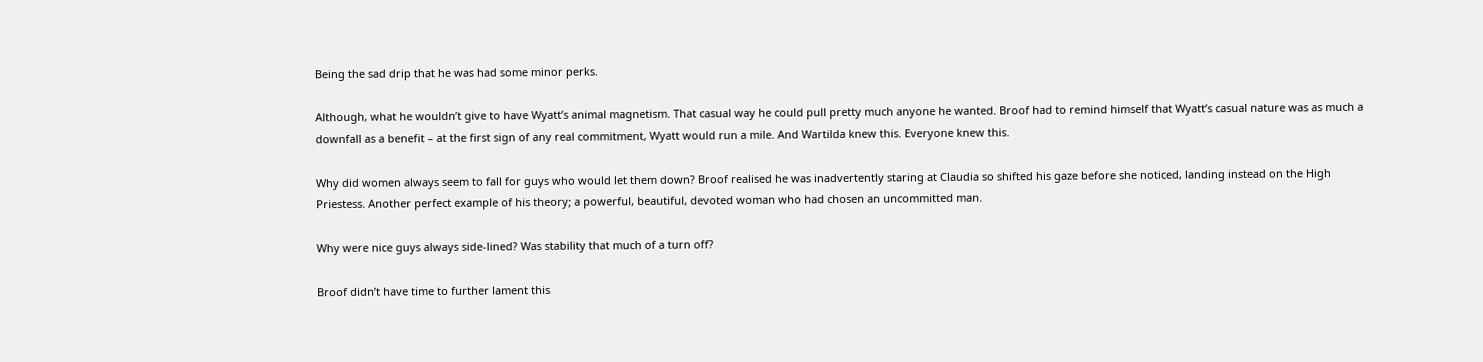Being the sad drip that he was had some minor perks.

Although, what he wouldn’t give to have Wyatt’s animal magnetism. That casual way he could pull pretty much anyone he wanted. Broof had to remind himself that Wyatt’s casual nature was as much a downfall as a benefit – at the first sign of any real commitment, Wyatt would run a mile. And Wartilda knew this. Everyone knew this.

Why did women always seem to fall for guys who would let them down? Broof realised he was inadvertently staring at Claudia so shifted his gaze before she noticed, landing instead on the High Priestess. Another perfect example of his theory; a powerful, beautiful, devoted woman who had chosen an uncommitted man.

Why were nice guys always side-lined? Was stability that much of a turn off?

Broof didn’t have time to further lament this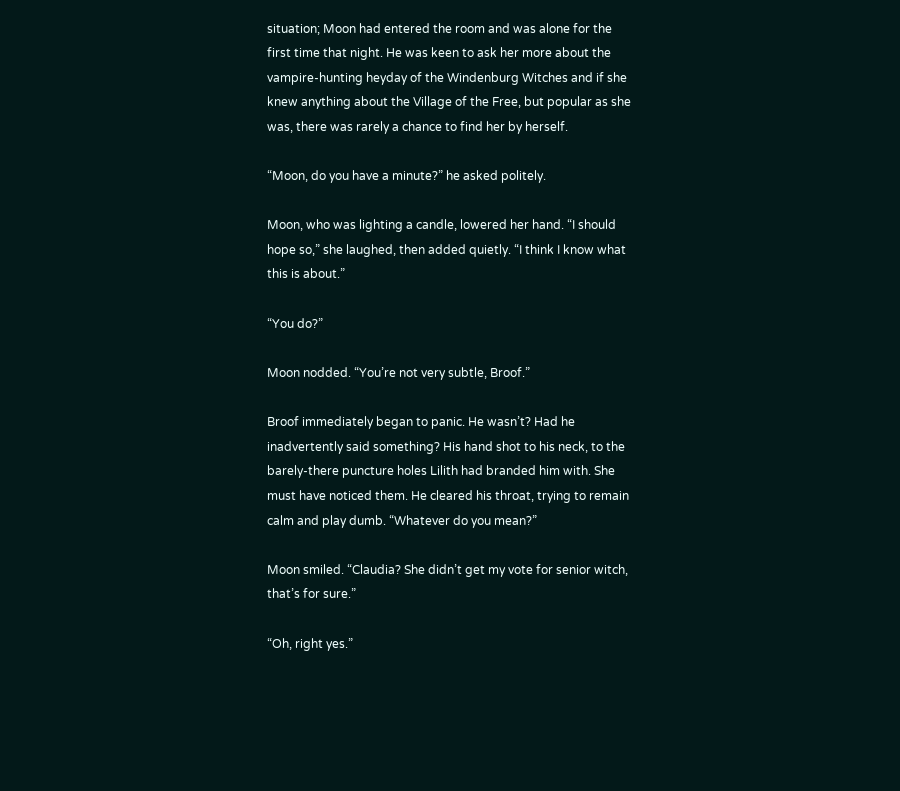situation; Moon had entered the room and was alone for the first time that night. He was keen to ask her more about the vampire-hunting heyday of the Windenburg Witches and if she knew anything about the Village of the Free, but popular as she was, there was rarely a chance to find her by herself.

“Moon, do you have a minute?” he asked politely.

Moon, who was lighting a candle, lowered her hand. “I should hope so,” she laughed, then added quietly. “I think I know what this is about.”

“You do?”

Moon nodded. “You’re not very subtle, Broof.”

Broof immediately began to panic. He wasn’t? Had he inadvertently said something? His hand shot to his neck, to the barely-there puncture holes Lilith had branded him with. She must have noticed them. He cleared his throat, trying to remain calm and play dumb. “Whatever do you mean?”

Moon smiled. “Claudia? She didn’t get my vote for senior witch, that’s for sure.”

“Oh, right yes.”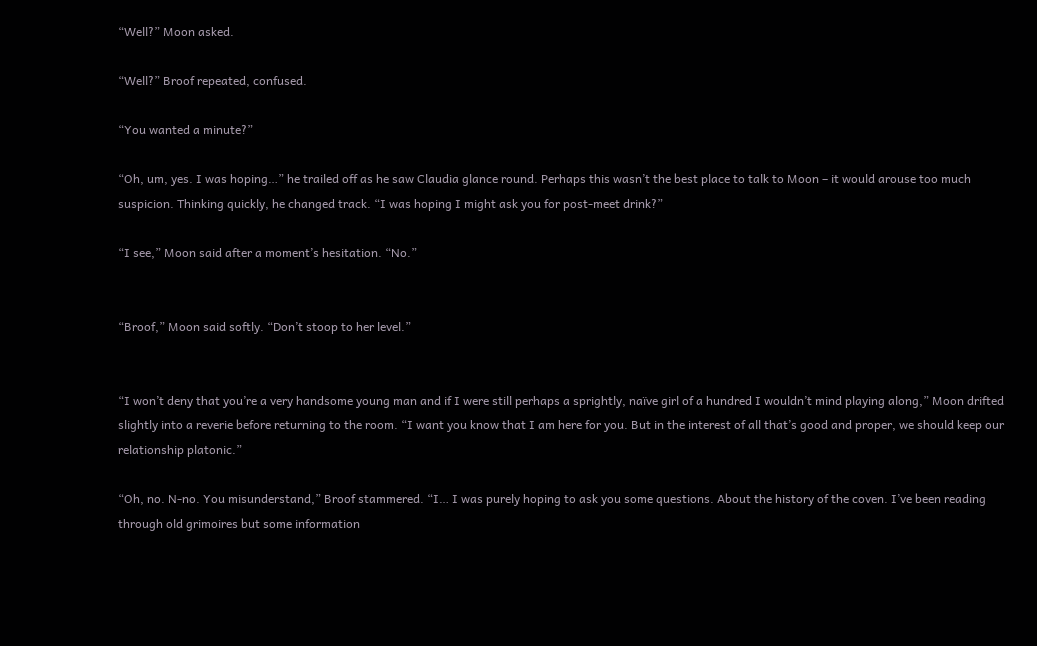“Well?” Moon asked.

“Well?” Broof repeated, confused.

“You wanted a minute?”

“Oh, um, yes. I was hoping…” he trailed off as he saw Claudia glance round. Perhaps this wasn’t the best place to talk to Moon – it would arouse too much suspicion. Thinking quickly, he changed track. “I was hoping I might ask you for post-meet drink?”

“I see,” Moon said after a moment’s hesitation. “No.”


“Broof,” Moon said softly. “Don’t stoop to her level.”


“I won’t deny that you’re a very handsome young man and if I were still perhaps a sprightly, naïve girl of a hundred I wouldn’t mind playing along,” Moon drifted slightly into a reverie before returning to the room. “I want you know that I am here for you. But in the interest of all that’s good and proper, we should keep our relationship platonic.”

“Oh, no. N-no. You misunderstand,” Broof stammered. “I… I was purely hoping to ask you some questions. About the history of the coven. I’ve been reading through old grimoires but some information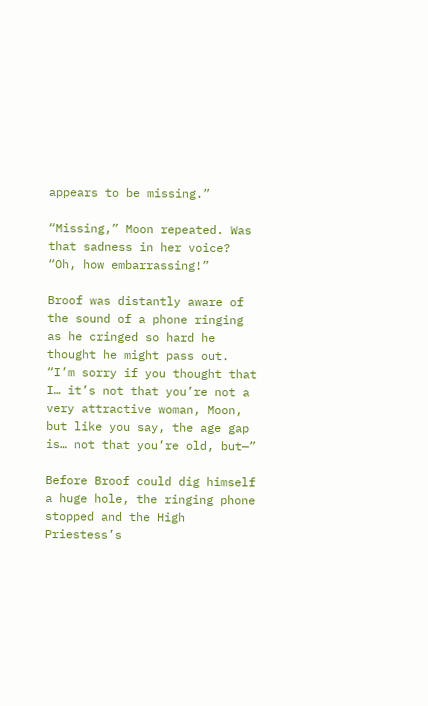appears to be missing.”

“Missing,” Moon repeated. Was that sadness in her voice? “Oh, how embarrassing!”

Broof was distantly aware of the sound of a phone ringing as he cringed so hard he thought he might pass out. “I’m sorry if you thought that I… it’s not that you’re not a very attractive woman, Moon, but like you say, the age gap is… not that you’re old, but—”

Before Broof could dig himself a huge hole, the ringing phone stopped and the High Priestess’s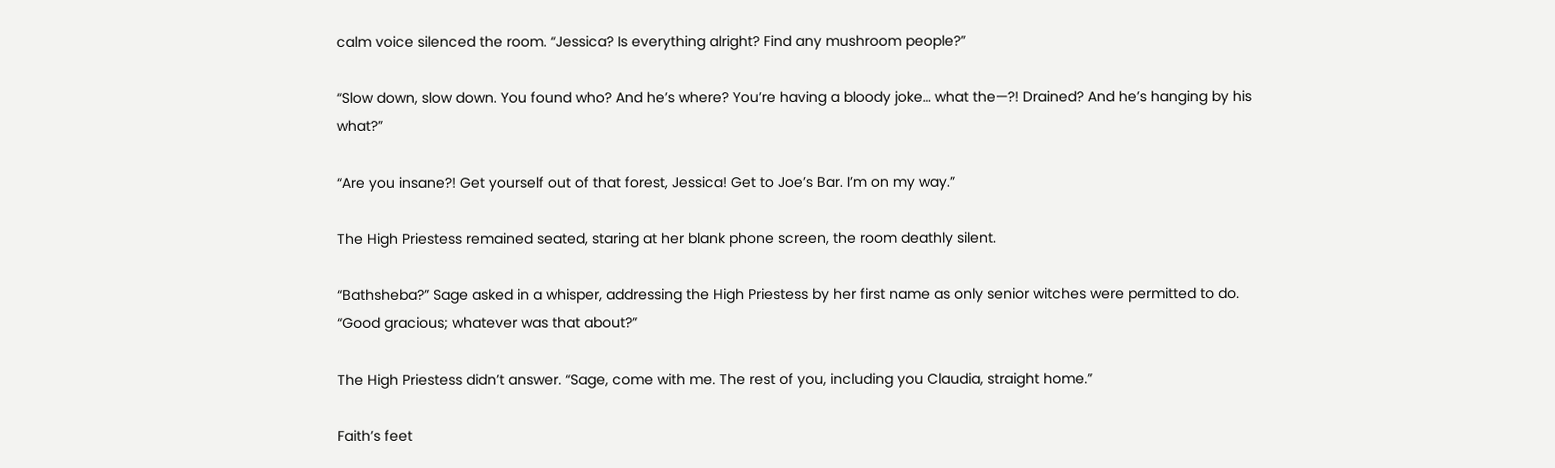calm voice silenced the room. “Jessica? Is everything alright? Find any mushroom people?”

“Slow down, slow down. You found who? And he’s where? You’re having a bloody joke… what the—?! Drained? And he’s hanging by his what?”

“Are you insane?! Get yourself out of that forest, Jessica! Get to Joe’s Bar. I’m on my way.”

The High Priestess remained seated, staring at her blank phone screen, the room deathly silent.

“Bathsheba?” Sage asked in a whisper, addressing the High Priestess by her first name as only senior witches were permitted to do. “Good gracious; whatever was that about?”

The High Priestess didn’t answer. “Sage, come with me. The rest of you, including you Claudia, straight home.”

Faith’s feet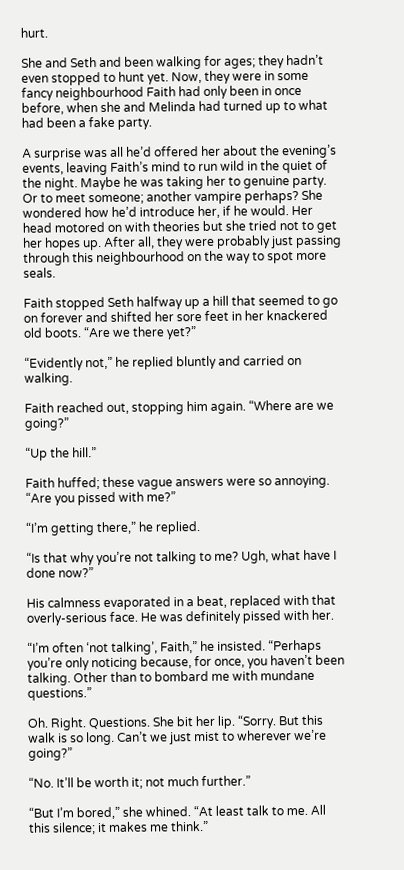hurt.

She and Seth and been walking for ages; they hadn’t even stopped to hunt yet. Now, they were in some fancy neighbourhood Faith had only been in once before, when she and Melinda had turned up to what had been a fake party.

A surprise was all he’d offered her about the evening’s events, leaving Faith’s mind to run wild in the quiet of the night. Maybe he was taking her to genuine party. Or to meet someone; another vampire perhaps? She wondered how he’d introduce her, if he would. Her head motored on with theories but she tried not to get her hopes up. After all, they were probably just passing through this neighbourhood on the way to spot more seals.

Faith stopped Seth halfway up a hill that seemed to go on forever and shifted her sore feet in her knackered old boots. “Are we there yet?”

“Evidently not,” he replied bluntly and carried on walking.

Faith reached out, stopping him again. “Where are we going?”

“Up the hill.”

Faith huffed; these vague answers were so annoying. “Are you pissed with me?”

“I’m getting there,” he replied.

“Is that why you’re not talking to me? Ugh, what have I done now?”

His calmness evaporated in a beat, replaced with that overly-serious face. He was definitely pissed with her.

“I’m often ‘not talking’, Faith,” he insisted. “Perhaps you’re only noticing because, for once, you haven’t been talking. Other than to bombard me with mundane questions.”

Oh. Right. Questions. She bit her lip. “Sorry. But this walk is so long. Can’t we just mist to wherever we’re going?”

“No. It’ll be worth it; not much further.”

“But I’m bored,” she whined. “At least talk to me. All this silence; it makes me think.”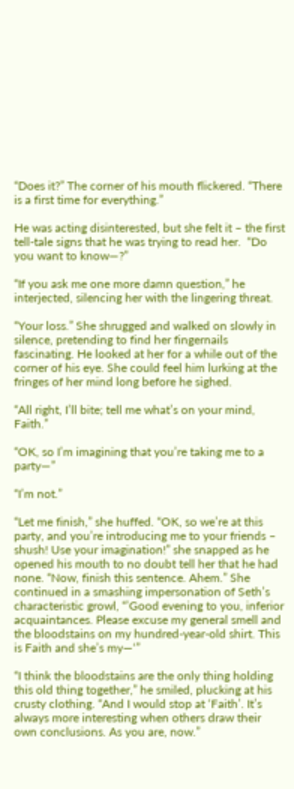“Does it?” The corner of his mouth flickered. “There is a first time for everything.”

He was acting disinterested, but she felt it – the first tell-tale signs that he was trying to read her.  “Do you want to know—?”

“If you ask me one more damn question,” he interjected, silencing her with the lingering threat.

“Your loss.” She shrugged and walked on slowly in silence, pretending to find her fingernails fascinating. He looked at her for a while out of the corner of his eye. She could feel him lurking at the fringes of her mind long before he sighed.

“All right, I’ll bite; tell me what’s on your mind, Faith.”

“OK, so I’m imagining that you’re taking me to a party—”

“I’m not.”

“Let me finish,” she huffed. “OK, so we’re at this party, and you’re introducing me to your friends – shush! Use your imagination!” she snapped as he opened his mouth to no doubt tell her that he had none. “Now, finish this sentence. Ahem.” She continued in a smashing impersonation of Seth’s characteristic growl, “’Good evening to you, inferior acquaintances. Please excuse my general smell and the bloodstains on my hundred-year-old shirt. This is Faith and she’s my—‘”

“I think the bloodstains are the only thing holding this old thing together,” he smiled, plucking at his crusty clothing. “And I would stop at ‘Faith’. It’s always more interesting when others draw their own conclusions. As you are, now.”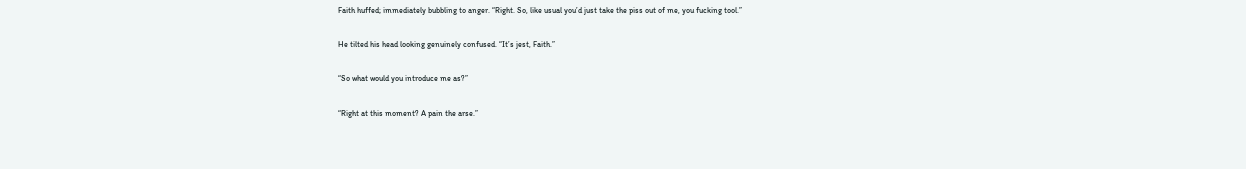Faith huffed; immediately bubbling to anger. “Right. So, like usual you’d just take the piss out of me, you fucking tool.”

He tilted his head looking genuinely confused. “It’s jest, Faith.”

“So what would you introduce me as?”

“Right at this moment? A pain the arse.”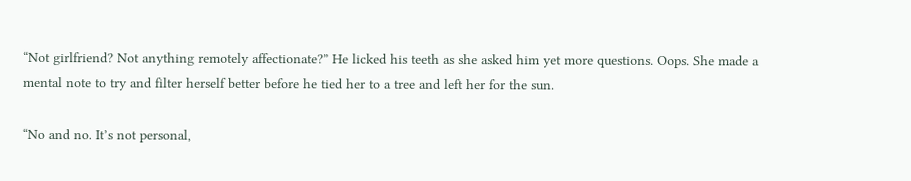“Not girlfriend? Not anything remotely affectionate?” He licked his teeth as she asked him yet more questions. Oops. She made a mental note to try and filter herself better before he tied her to a tree and left her for the sun.

“No and no. It’s not personal,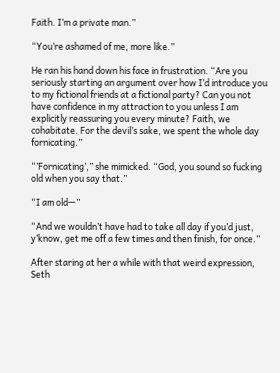Faith. I’m a private man.”

“You’re ashamed of me, more like.”

He ran his hand down his face in frustration. “Are you seriously starting an argument over how I’d introduce you to my fictional friends at a fictional party? Can you not have confidence in my attraction to you unless I am explicitly reassuring you every minute? Faith, we cohabitate. For the devil’s sake, we spent the whole day fornicating.”

“’Fornicating’,” she mimicked. “God, you sound so fucking old when you say that.”

“I am old—”

“And we wouldn’t have had to take all day if you’d just, y’know, get me off a few times and then finish, for once.”

After staring at her a while with that weird expression, Seth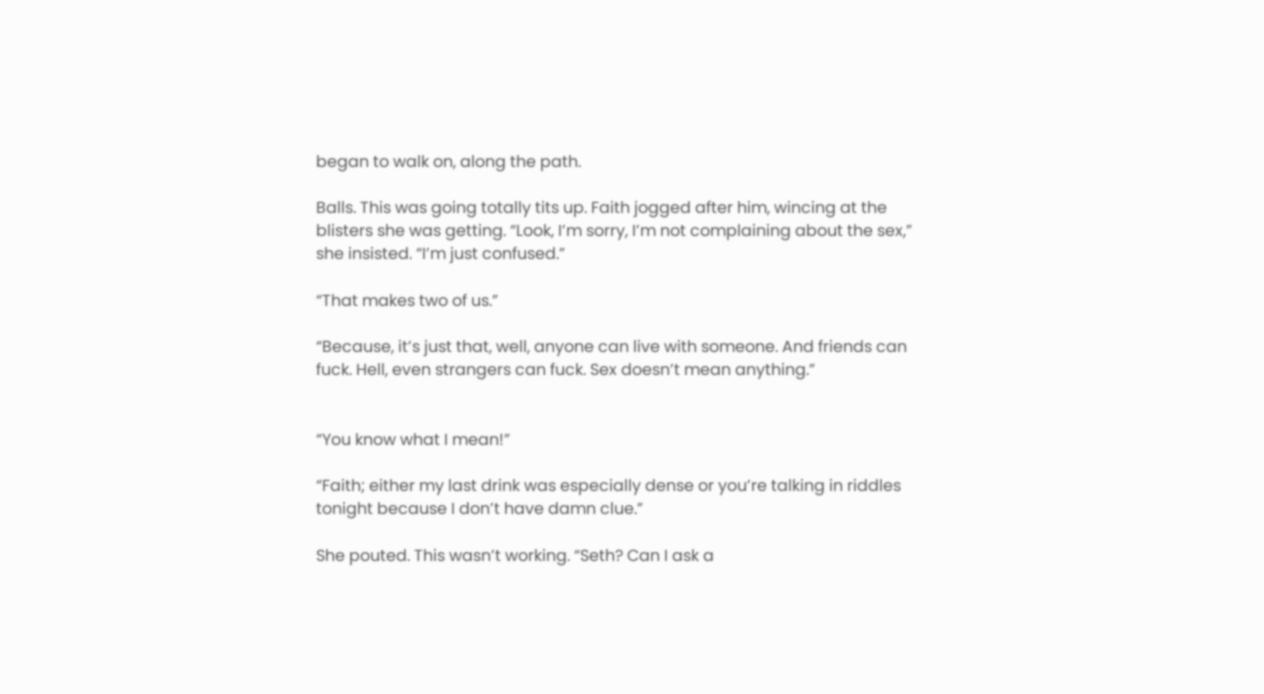began to walk on, along the path.

Balls. This was going totally tits up. Faith jogged after him, wincing at the blisters she was getting. “Look, I’m sorry, I’m not complaining about the sex,” she insisted. “I’m just confused.”

“That makes two of us.”

“Because, it’s just that, well, anyone can live with someone. And friends can fuck. Hell, even strangers can fuck. Sex doesn’t mean anything.”


“You know what I mean!”

“Faith; either my last drink was especially dense or you’re talking in riddles tonight because I don’t have damn clue.”

She pouted. This wasn’t working. “Seth? Can I ask a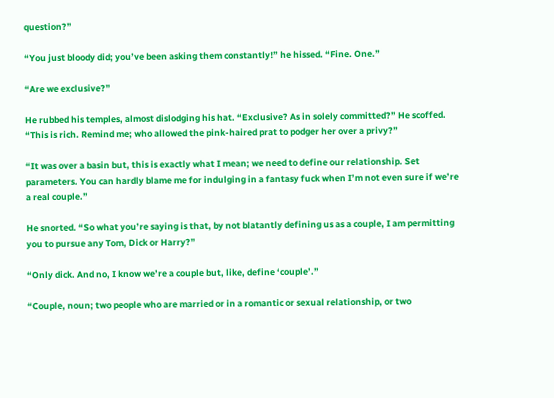question?”

“You just bloody did; you’ve been asking them constantly!” he hissed. “Fine. One.”

“Are we exclusive?”

He rubbed his temples, almost dislodging his hat. “Exclusive? As in solely committed?” He scoffed. “This is rich. Remind me; who allowed the pink-haired prat to podger her over a privy?”

“It was over a basin but, this is exactly what I mean; we need to define our relationship. Set parameters. You can hardly blame me for indulging in a fantasy fuck when I’m not even sure if we’re a real couple.”

He snorted. “So what you’re saying is that, by not blatantly defining us as a couple, I am permitting you to pursue any Tom, Dick or Harry?”

“Only dick. And no, I know we’re a couple but, like, define ‘couple’.”

“Couple, noun; two people who are married or in a romantic or sexual relationship, or two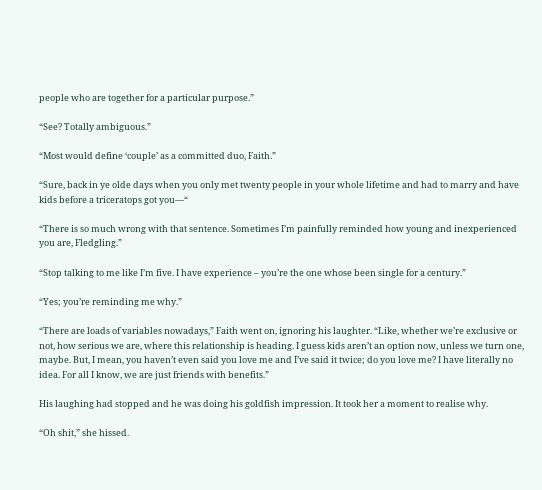people who are together for a particular purpose.”

“See? Totally ambiguous.”

“Most would define ‘couple’ as a committed duo, Faith.”

“Sure, back in ye olde days when you only met twenty people in your whole lifetime and had to marry and have kids before a triceratops got you—“

“There is so much wrong with that sentence. Sometimes I’m painfully reminded how young and inexperienced you are, Fledgling.”

“Stop talking to me like I’m five. I have experience – you’re the one whose been single for a century.”

“Yes; you’re reminding me why.”

“There are loads of variables nowadays,” Faith went on, ignoring his laughter. “Like, whether we’re exclusive or not, how serious we are, where this relationship is heading. I guess kids aren’t an option now, unless we turn one, maybe. But, I mean, you haven’t even said you love me and I’ve said it twice; do you love me? I have literally no idea. For all I know, we are just friends with benefits.”

His laughing had stopped and he was doing his goldfish impression. It took her a moment to realise why.

“Oh shit,” she hissed.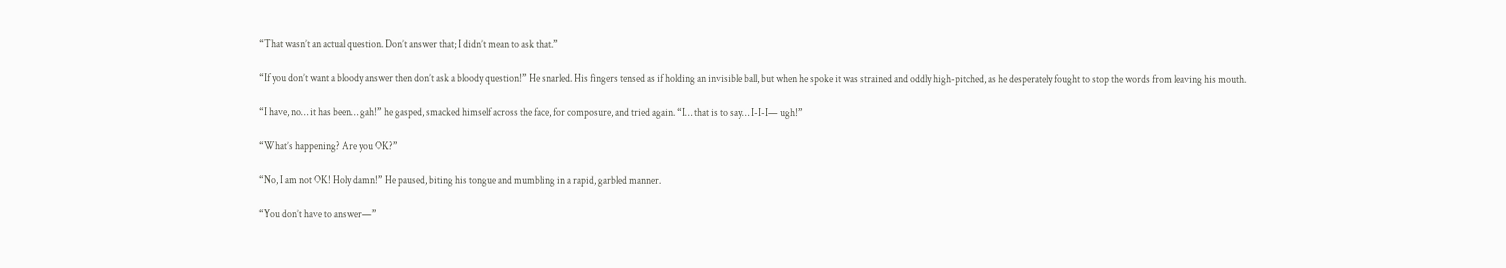“That wasn’t an actual question. Don’t answer that; I didn’t mean to ask that.”

“If you don’t want a bloody answer then don’t ask a bloody question!” He snarled. His fingers tensed as if holding an invisible ball, but when he spoke it was strained and oddly high-pitched, as he desperately fought to stop the words from leaving his mouth.

“I have, no… it has been… gah!” he gasped, smacked himself across the face, for composure, and tried again. “I… that is to say… I-I-I— ugh!”

“What’s happening? Are you OK?”

“No, I am not OK! Holy damn!” He paused, biting his tongue and mumbling in a rapid, garbled manner.

“You don’t have to answer—”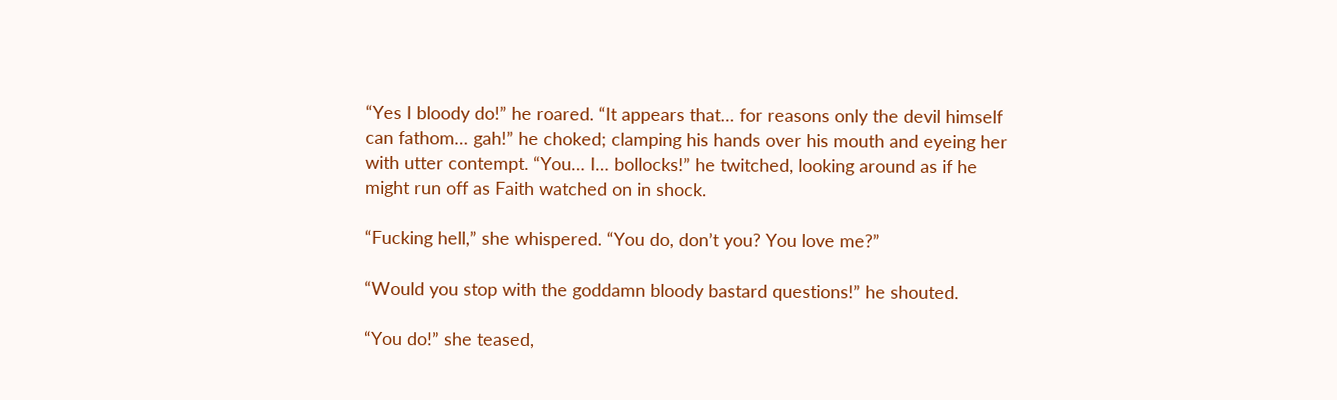“Yes I bloody do!” he roared. “It appears that… for reasons only the devil himself can fathom… gah!” he choked; clamping his hands over his mouth and eyeing her with utter contempt. “You… I… bollocks!” he twitched, looking around as if he might run off as Faith watched on in shock.

“Fucking hell,” she whispered. “You do, don’t you? You love me?”

“Would you stop with the goddamn bloody bastard questions!” he shouted.

“You do!” she teased,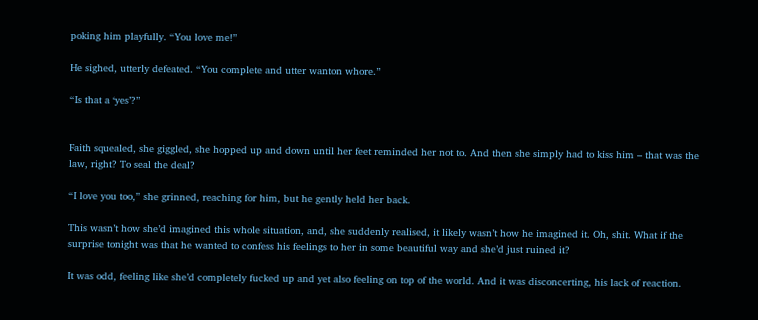poking him playfully. “You love me!”

He sighed, utterly defeated. “You complete and utter wanton whore.”

“Is that a ‘yes’?”


Faith squealed, she giggled, she hopped up and down until her feet reminded her not to. And then she simply had to kiss him – that was the law, right? To seal the deal?

“I love you too,” she grinned, reaching for him, but he gently held her back.

This wasn’t how she’d imagined this whole situation, and, she suddenly realised, it likely wasn’t how he imagined it. Oh, shit. What if the surprise tonight was that he wanted to confess his feelings to her in some beautiful way and she’d just ruined it?

It was odd, feeling like she’d completely fucked up and yet also feeling on top of the world. And it was disconcerting, his lack of reaction.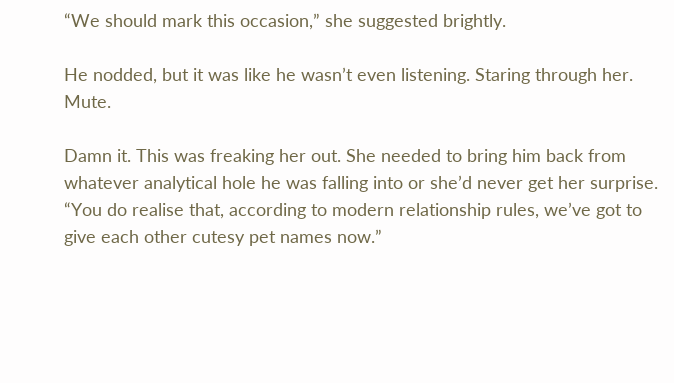“We should mark this occasion,” she suggested brightly.

He nodded, but it was like he wasn’t even listening. Staring through her. Mute.

Damn it. This was freaking her out. She needed to bring him back from whatever analytical hole he was falling into or she’d never get her surprise. “You do realise that, according to modern relationship rules, we’ve got to give each other cutesy pet names now.”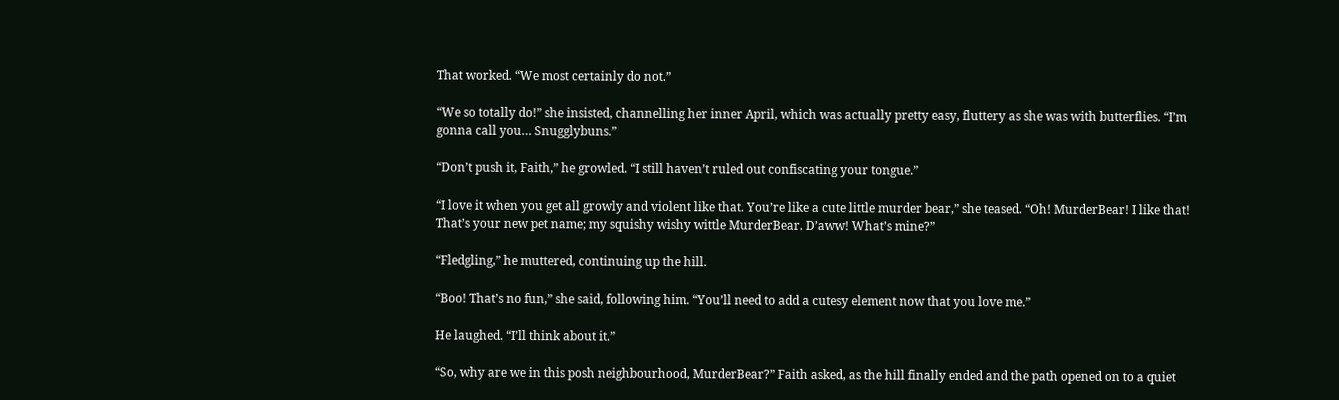That worked. “We most certainly do not.”

“We so totally do!” she insisted, channelling her inner April, which was actually pretty easy, fluttery as she was with butterflies. “I’m gonna call you… Snugglybuns.”

“Don’t push it, Faith,” he growled. “I still haven’t ruled out confiscating your tongue.”

“I love it when you get all growly and violent like that. You’re like a cute little murder bear,” she teased. “Oh! MurderBear! I like that! That’s your new pet name; my squishy wishy wittle MurderBear. D’aww! What’s mine?”

“Fledgling,” he muttered, continuing up the hill.

“Boo! That’s no fun,” she said, following him. “You’ll need to add a cutesy element now that you love me.”

He laughed. “I’ll think about it.”

“So, why are we in this posh neighbourhood, MurderBear?” Faith asked, as the hill finally ended and the path opened on to a quiet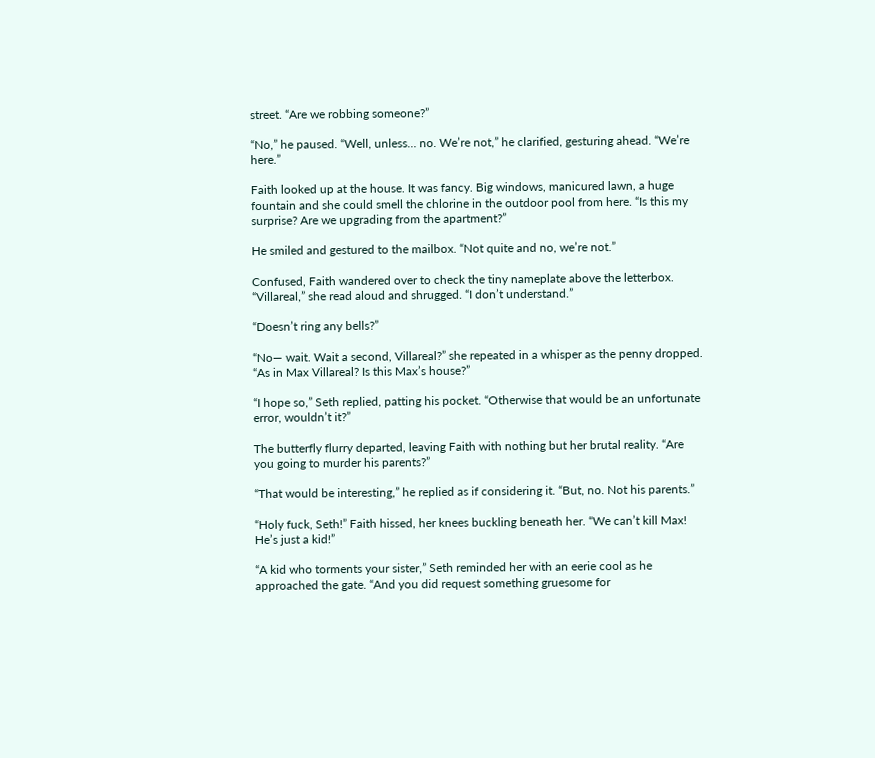street. “Are we robbing someone?”

“No,” he paused. “Well, unless… no. We’re not,” he clarified, gesturing ahead. “We’re here.”

Faith looked up at the house. It was fancy. Big windows, manicured lawn, a huge fountain and she could smell the chlorine in the outdoor pool from here. “Is this my surprise? Are we upgrading from the apartment?”

He smiled and gestured to the mailbox. “Not quite and no, we’re not.”

Confused, Faith wandered over to check the tiny nameplate above the letterbox. “Villareal,” she read aloud and shrugged. “I don’t understand.”

“Doesn’t ring any bells?”

“No— wait. Wait a second, Villareal?” she repeated in a whisper as the penny dropped. “As in Max Villareal? Is this Max’s house?”

“I hope so,” Seth replied, patting his pocket. “Otherwise that would be an unfortunate error, wouldn’t it?”

The butterfly flurry departed, leaving Faith with nothing but her brutal reality. “Are you going to murder his parents?”

“That would be interesting,” he replied as if considering it. “But, no. Not his parents.”

“Holy fuck, Seth!” Faith hissed, her knees buckling beneath her. “We can’t kill Max! He’s just a kid!”

“A kid who torments your sister,” Seth reminded her with an eerie cool as he approached the gate. “And you did request something gruesome for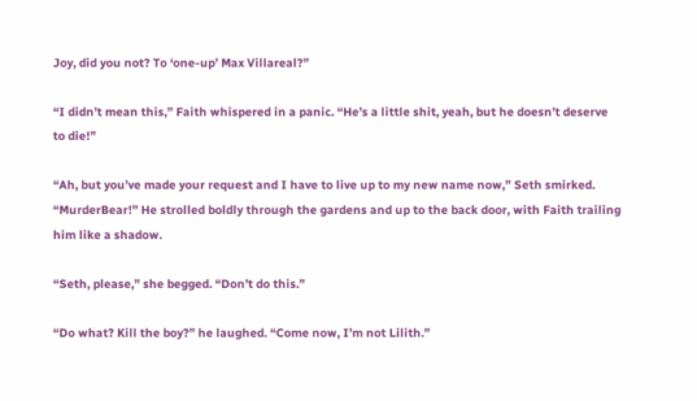Joy, did you not? To ‘one-up’ Max Villareal?”

“I didn’t mean this,” Faith whispered in a panic. “He’s a little shit, yeah, but he doesn’t deserve to die!”

“Ah, but you’ve made your request and I have to live up to my new name now,” Seth smirked. “MurderBear!” He strolled boldly through the gardens and up to the back door, with Faith trailing him like a shadow.

“Seth, please,” she begged. “Don’t do this.”

“Do what? Kill the boy?” he laughed. “Come now, I’m not Lilith.”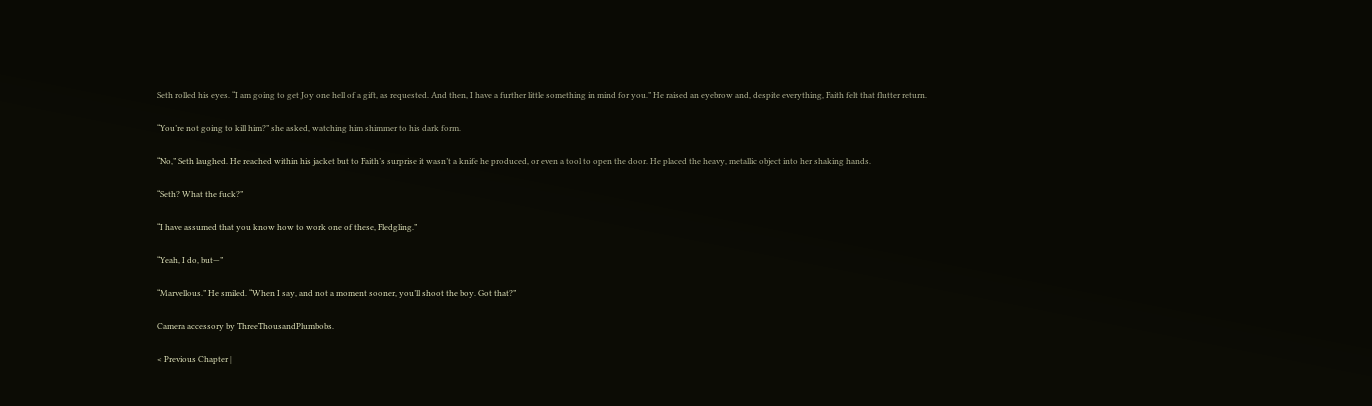Seth rolled his eyes. “I am going to get Joy one hell of a gift, as requested. And then, I have a further little something in mind for you.” He raised an eyebrow and, despite everything, Faith felt that flutter return.

“You’re not going to kill him?” she asked, watching him shimmer to his dark form.

“No,” Seth laughed. He reached within his jacket but to Faith’s surprise it wasn’t a knife he produced, or even a tool to open the door. He placed the heavy, metallic object into her shaking hands.

“Seth? What the fuck?”

“I have assumed that you know how to work one of these, Fledgling.”

“Yeah, I do, but—”

“Marvellous.” He smiled. “When I say, and not a moment sooner, you’ll shoot the boy. Got that?”

Camera accessory by ThreeThousandPlumbobs.

< Previous Chapter |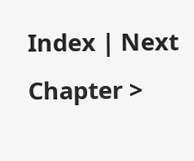Index | Next Chapter >